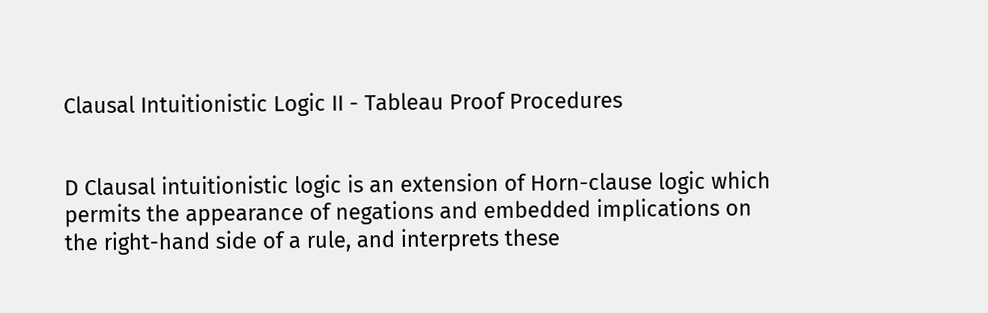Clausal Intuitionistic Logic II - Tableau Proof Procedures


D Clausal intuitionistic logic is an extension of Horn-clause logic which permits the appearance of negations and embedded implications on the right-hand side of a rule, and interprets these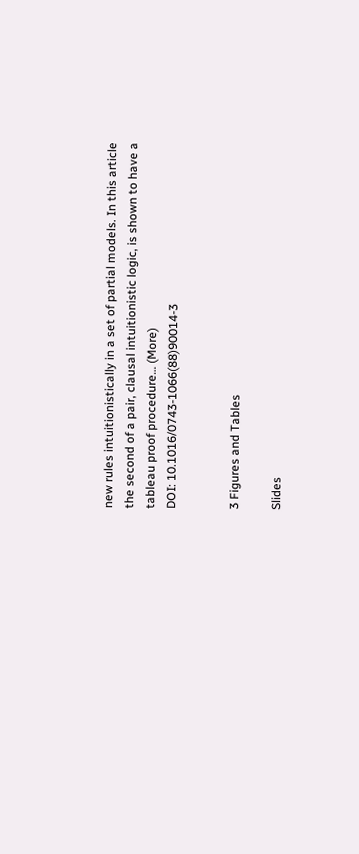new rules intuitionistically in a set of partial models. In this article the second of a pair, clausal intuitionistic logic, is shown to have a tableau proof procedure… (More)
DOI: 10.1016/0743-1066(88)90014-3


3 Figures and Tables

Slides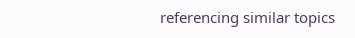referencing similar topics